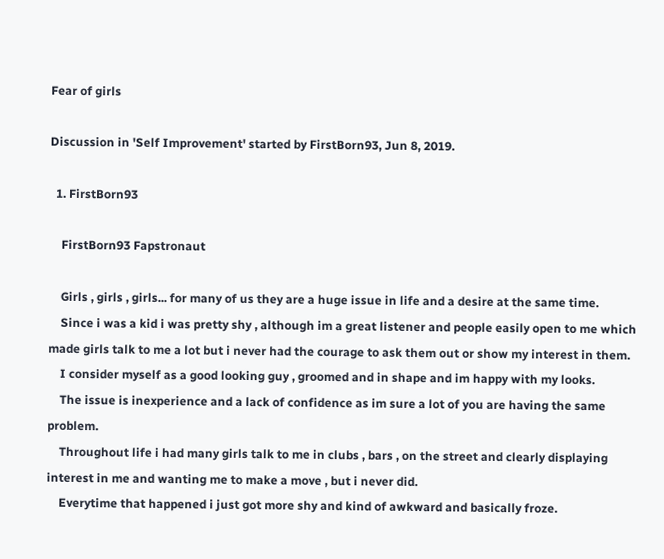Fear of girls

Discussion in 'Self Improvement' started by FirstBorn93, Jun 8, 2019.

  1. FirstBorn93

    FirstBorn93 Fapstronaut

    Girls , girls , girls... for many of us they are a huge issue in life and a desire at the same time.
    Since i was a kid i was pretty shy , although im a great listener and people easily open to me which made girls talk to me a lot but i never had the courage to ask them out or show my interest in them.
    I consider myself as a good looking guy , groomed and in shape and im happy with my looks.
    The issue is inexperience and a lack of confidence as im sure a lot of you are having the same problem.
    Throughout life i had many girls talk to me in clubs , bars , on the street and clearly displaying interest in me and wanting me to make a move , but i never did.
    Everytime that happened i just got more shy and kind of awkward and basically froze.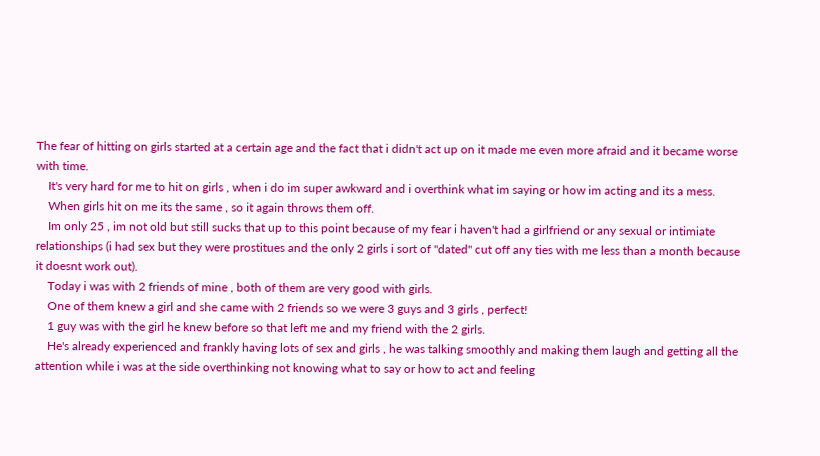The fear of hitting on girls started at a certain age and the fact that i didn't act up on it made me even more afraid and it became worse with time.
    It's very hard for me to hit on girls , when i do im super awkward and i overthink what im saying or how im acting and its a mess.
    When girls hit on me its the same , so it again throws them off.
    Im only 25 , im not old but still sucks that up to this point because of my fear i haven't had a girlfriend or any sexual or intimiate relationships (i had sex but they were prostitues and the only 2 girls i sort of "dated" cut off any ties with me less than a month because it doesnt work out).
    Today i was with 2 friends of mine , both of them are very good with girls.
    One of them knew a girl and she came with 2 friends so we were 3 guys and 3 girls , perfect!
    1 guy was with the girl he knew before so that left me and my friend with the 2 girls.
    He's already experienced and frankly having lots of sex and girls , he was talking smoothly and making them laugh and getting all the attention while i was at the side overthinking not knowing what to say or how to act and feeling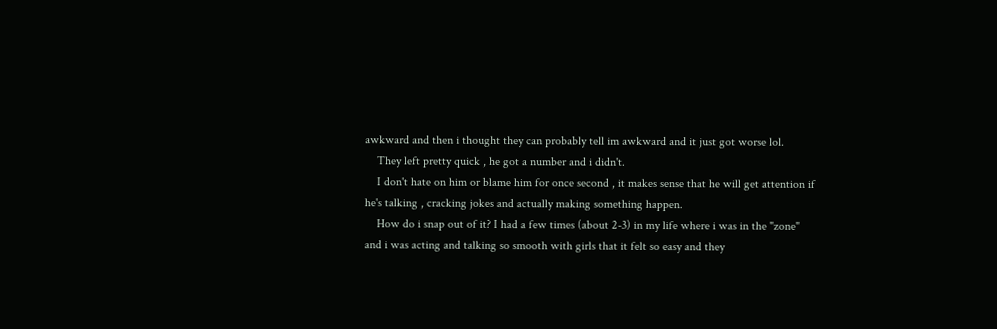awkward and then i thought they can probably tell im awkward and it just got worse lol.
    They left pretty quick , he got a number and i didn't.
    I don't hate on him or blame him for once second , it makes sense that he will get attention if he's talking , cracking jokes and actually making something happen.
    How do i snap out of it? I had a few times (about 2-3) in my life where i was in the "zone" and i was acting and talking so smooth with girls that it felt so easy and they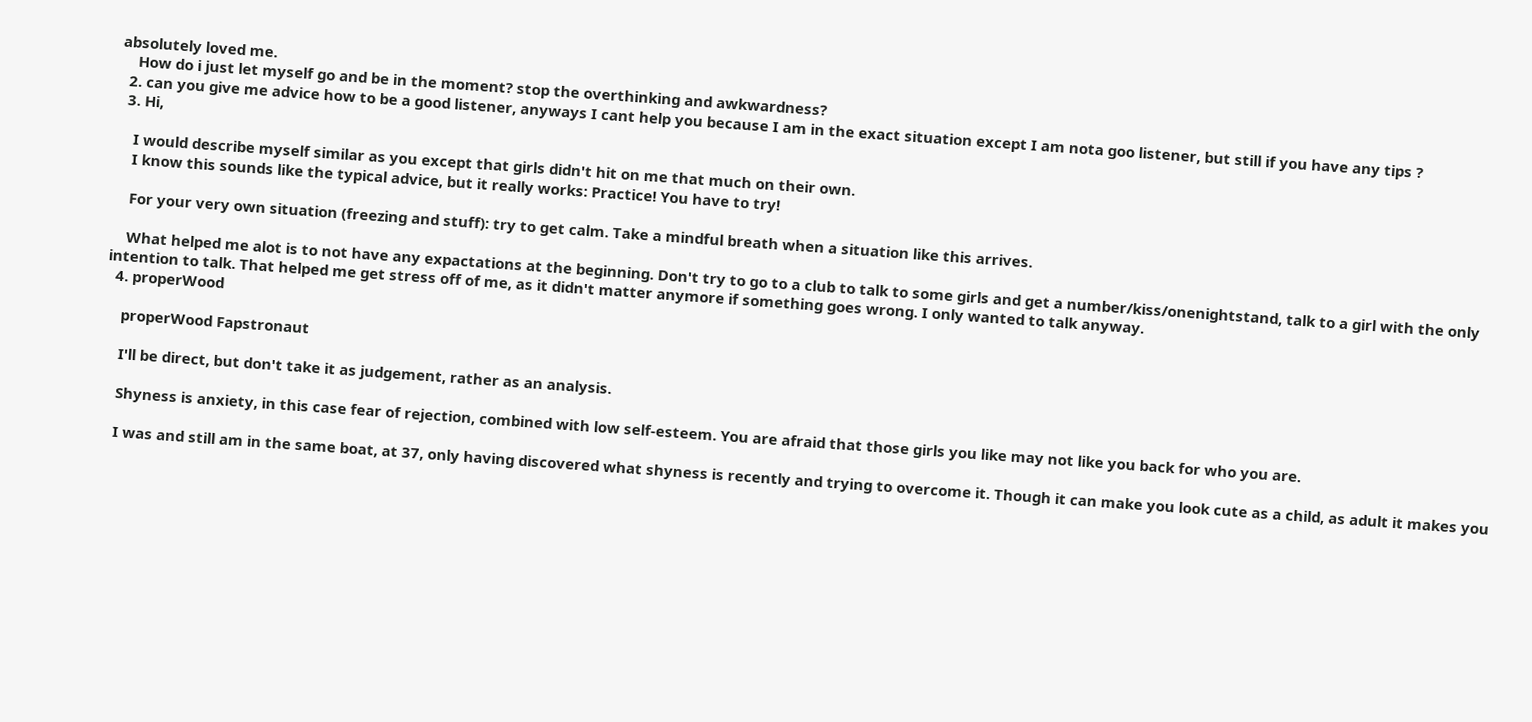absolutely loved me.
    How do i just let myself go and be in the moment? stop the overthinking and awkwardness?
  2. can you give me advice how to be a good listener, anyways I cant help you because I am in the exact situation except I am nota goo listener, but still if you have any tips ?
  3. Hi,

    I would describe myself similar as you except that girls didn't hit on me that much on their own.
    I know this sounds like the typical advice, but it really works: Practice! You have to try!

    For your very own situation (freezing and stuff): try to get calm. Take a mindful breath when a situation like this arrives.

    What helped me alot is to not have any expactations at the beginning. Don't try to go to a club to talk to some girls and get a number/kiss/onenightstand, talk to a girl with the only intention to talk. That helped me get stress off of me, as it didn't matter anymore if something goes wrong. I only wanted to talk anyway.
  4. properWood

    properWood Fapstronaut

    I'll be direct, but don't take it as judgement, rather as an analysis.

    Shyness is anxiety, in this case fear of rejection, combined with low self-esteem. You are afraid that those girls you like may not like you back for who you are.

    I was and still am in the same boat, at 37, only having discovered what shyness is recently and trying to overcome it. Though it can make you look cute as a child, as adult it makes you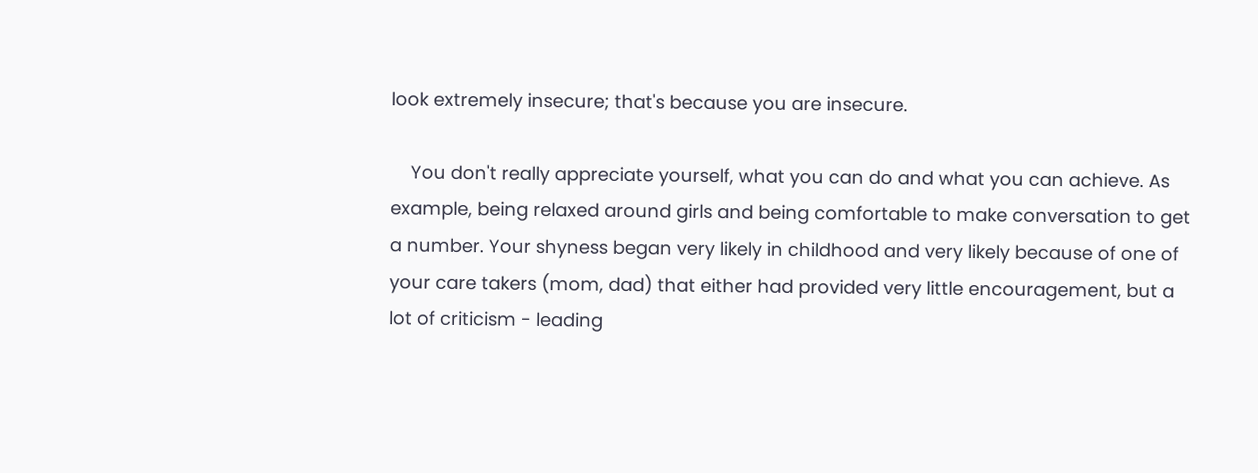look extremely insecure; that's because you are insecure.

    You don't really appreciate yourself, what you can do and what you can achieve. As example, being relaxed around girls and being comfortable to make conversation to get a number. Your shyness began very likely in childhood and very likely because of one of your care takers (mom, dad) that either had provided very little encouragement, but a lot of criticism - leading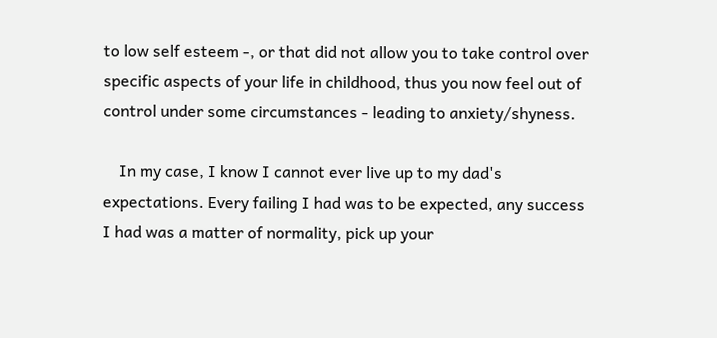to low self esteem -, or that did not allow you to take control over specific aspects of your life in childhood, thus you now feel out of control under some circumstances - leading to anxiety/shyness.

    In my case, I know I cannot ever live up to my dad's expectations. Every failing I had was to be expected, any success I had was a matter of normality, pick up your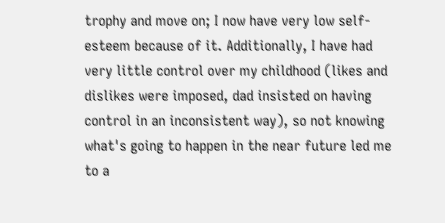trophy and move on; I now have very low self-esteem because of it. Additionally, I have had very little control over my childhood (likes and dislikes were imposed, dad insisted on having control in an inconsistent way), so not knowing what's going to happen in the near future led me to a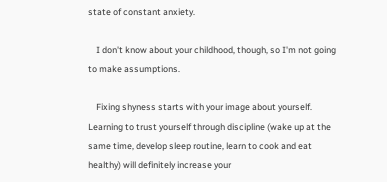state of constant anxiety.

    I don't know about your childhood, though, so I'm not going to make assumptions.

    Fixing shyness starts with your image about yourself. Learning to trust yourself through discipline (wake up at the same time, develop sleep routine, learn to cook and eat healthy) will definitely increase your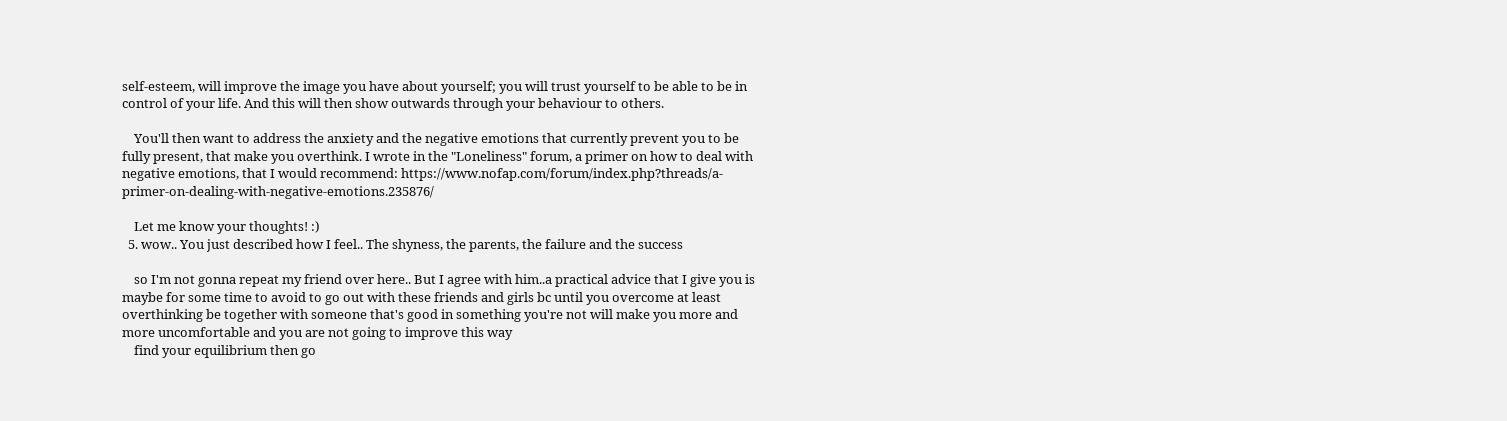self-esteem, will improve the image you have about yourself; you will trust yourself to be able to be in control of your life. And this will then show outwards through your behaviour to others.

    You'll then want to address the anxiety and the negative emotions that currently prevent you to be fully present, that make you overthink. I wrote in the "Loneliness" forum, a primer on how to deal with negative emotions, that I would recommend: https://www.nofap.com/forum/index.php?threads/a-primer-on-dealing-with-negative-emotions.235876/

    Let me know your thoughts! :)
  5. wow.. You just described how I feel.. The shyness, the parents, the failure and the success

    so I'm not gonna repeat my friend over here.. But I agree with him..a practical advice that I give you is maybe for some time to avoid to go out with these friends and girls bc until you overcome at least overthinking be together with someone that's good in something you're not will make you more and more uncomfortable and you are not going to improve this way
    find your equilibrium then go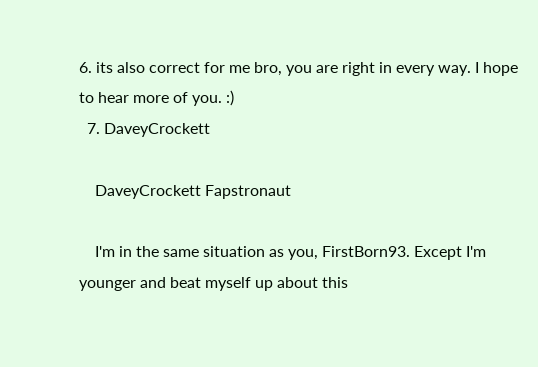6. its also correct for me bro, you are right in every way. I hope to hear more of you. :)
  7. DaveyCrockett

    DaveyCrockett Fapstronaut

    I'm in the same situation as you, FirstBorn93. Except I'm younger and beat myself up about this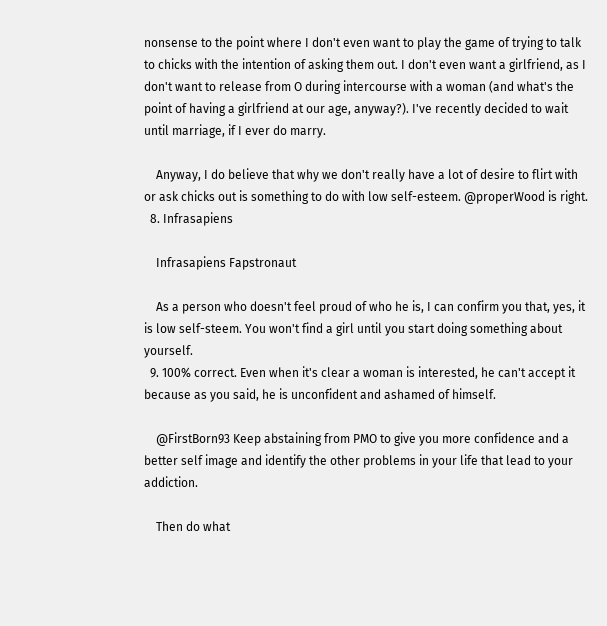nonsense to the point where I don't even want to play the game of trying to talk to chicks with the intention of asking them out. I don't even want a girlfriend, as I don't want to release from O during intercourse with a woman (and what's the point of having a girlfriend at our age, anyway?). I've recently decided to wait until marriage, if I ever do marry.

    Anyway, I do believe that why we don't really have a lot of desire to flirt with or ask chicks out is something to do with low self-esteem. @properWood is right.
  8. Infrasapiens

    Infrasapiens Fapstronaut

    As a person who doesn't feel proud of who he is, I can confirm you that, yes, it is low self-steem. You won't find a girl until you start doing something about yourself.
  9. 100% correct. Even when it's clear a woman is interested, he can't accept it because as you said, he is unconfident and ashamed of himself.

    @FirstBorn93 Keep abstaining from PMO to give you more confidence and a better self image and identify the other problems in your life that lead to your addiction.

    Then do what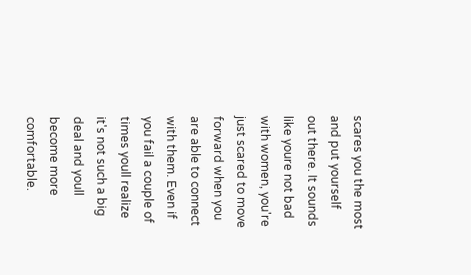scares you the most and put yourself out there. It sounds like youre not bad with women, you're just scared to move forward when you are able to connect with them. Even if you fail a couple of times youll realize it's not such a big deal and youll become more comfortable.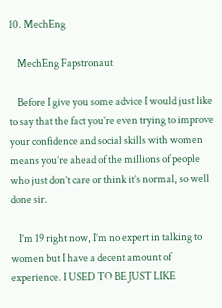10. MechEng

    MechEng Fapstronaut

    Before I give you some advice I would just like to say that the fact you’re even trying to improve your confidence and social skills with women means you’re ahead of the millions of people who just don’t care or think it’s normal, so well done sir.

    I’m 19 right now, I’m no expert in talking to women but I have a decent amount of experience. I USED TO BE JUST LIKE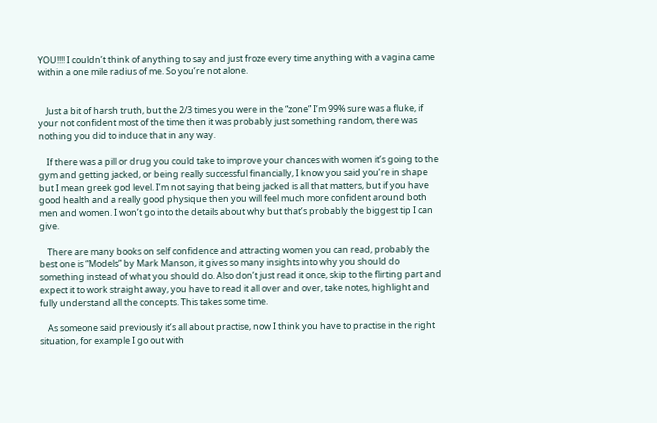YOU!!!! I couldn’t think of anything to say and just froze every time anything with a vagina came within a one mile radius of me. So you’re not alone.


    Just a bit of harsh truth, but the 2/3 times you were in the “zone” I’m 99% sure was a fluke, if your not confident most of the time then it was probably just something random, there was nothing you did to induce that in any way.

    If there was a pill or drug you could take to improve your chances with women it’s going to the gym and getting jacked, or being really successful financially, I know you said you’re in shape but I mean greek god level. I’m not saying that being jacked is all that matters, but if you have good health and a really good physique then you will feel much more confident around both men and women. I won’t go into the details about why but that’s probably the biggest tip I can give.

    There are many books on self confidence and attracting women you can read, probably the best one is “Models” by Mark Manson, it gives so many insights into why you should do something instead of what you should do. Also don’t just read it once, skip to the flirting part and expect it to work straight away, you have to read it all over and over, take notes, highlight and fully understand all the concepts. This takes some time.

    As someone said previously it’s all about practise, now I think you have to practise in the right situation, for example I go out with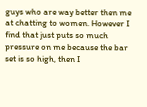guys who are way better then me at chatting to women. However I find that just puts so much pressure on me because the bar set is so high, then I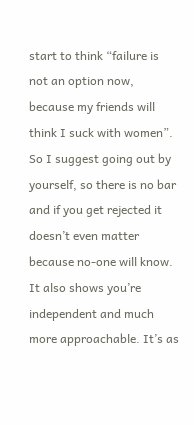start to think “failure is not an option now, because my friends will think I suck with women”. So I suggest going out by yourself, so there is no bar and if you get rejected it doesn’t even matter because no-one will know. It also shows you’re independent and much more approachable. It’s as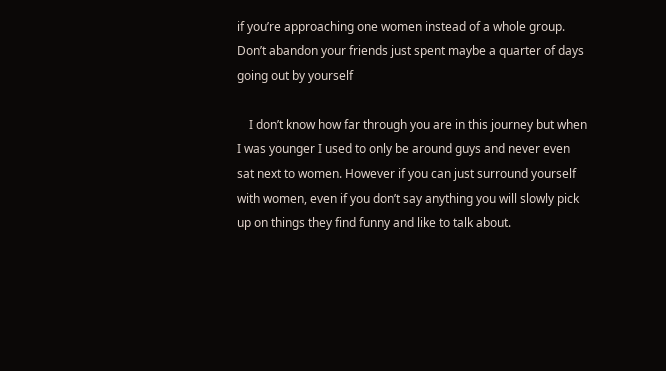if you’re approaching one women instead of a whole group. Don’t abandon your friends just spent maybe a quarter of days going out by yourself

    I don’t know how far through you are in this journey but when I was younger I used to only be around guys and never even sat next to women. However if you can just surround yourself with women, even if you don’t say anything you will slowly pick up on things they find funny and like to talk about.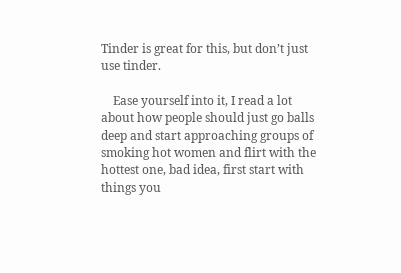Tinder is great for this, but don’t just use tinder.

    Ease yourself into it, I read a lot about how people should just go balls deep and start approaching groups of smoking hot women and flirt with the hottest one, bad idea, first start with things you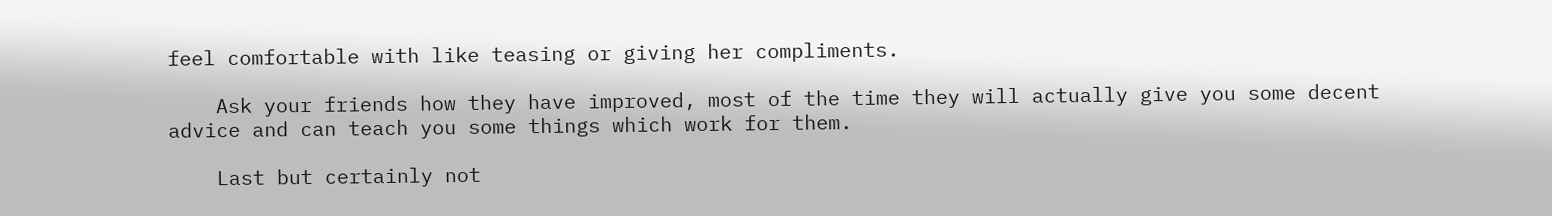feel comfortable with like teasing or giving her compliments.

    Ask your friends how they have improved, most of the time they will actually give you some decent advice and can teach you some things which work for them.

    Last but certainly not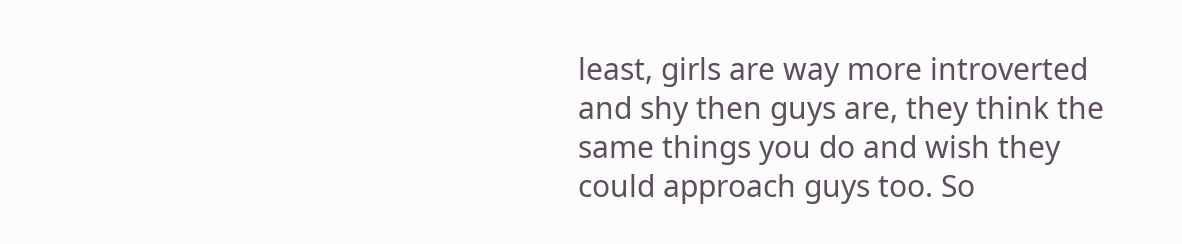least, girls are way more introverted and shy then guys are, they think the same things you do and wish they could approach guys too. So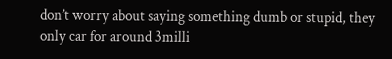don’t worry about saying something dumb or stupid, they only car for around 3milli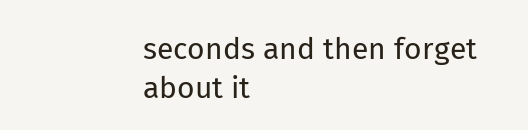seconds and then forget about it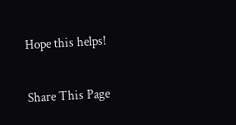Hope this helps!

Share This Page